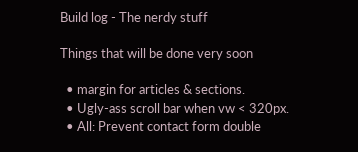Build log - The nerdy stuff

Things that will be done very soon

  • margin for articles & sections.
  • Ugly-ass scroll bar when vw < 320px.
  • All: Prevent contact form double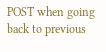POST when going back to previous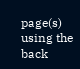page(s) using the back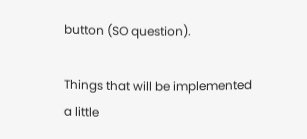button (SO question).

Things that will be implemented a little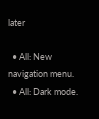later

  • All: New navigation menu.
  • All: Dark mode.